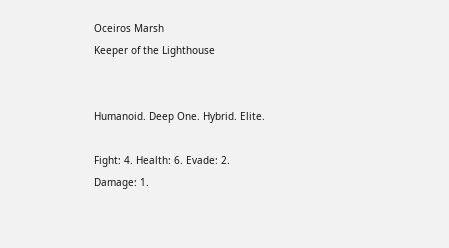Oceiros Marsh
Keeper of the Lighthouse


Humanoid. Deep One. Hybrid. Elite.

Fight: 4. Health: 6. Evade: 2.
Damage: 1.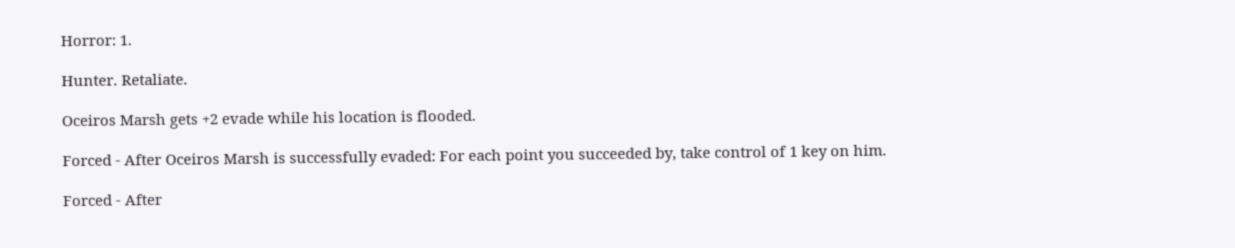Horror: 1.

Hunter. Retaliate.

Oceiros Marsh gets +2 evade while his location is flooded.

Forced - After Oceiros Marsh is successfully evaded: For each point you succeeded by, take control of 1 key on him.

Forced - After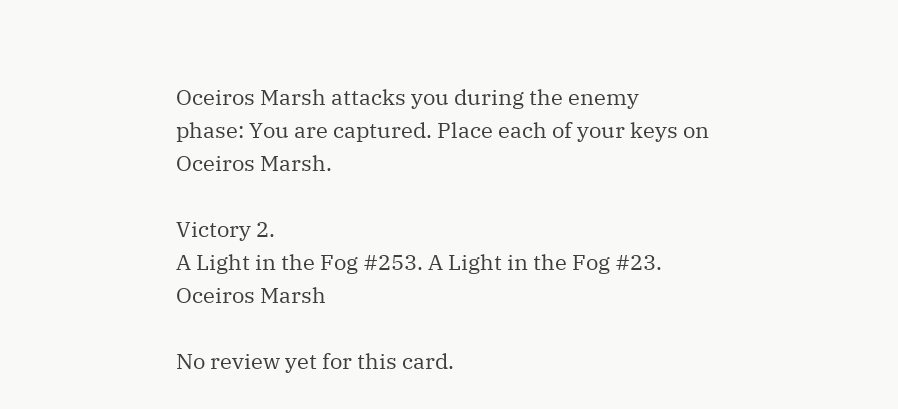Oceiros Marsh attacks you during the enemy phase: You are captured. Place each of your keys on Oceiros Marsh.

Victory 2.
A Light in the Fog #253. A Light in the Fog #23.
Oceiros Marsh

No review yet for this card.